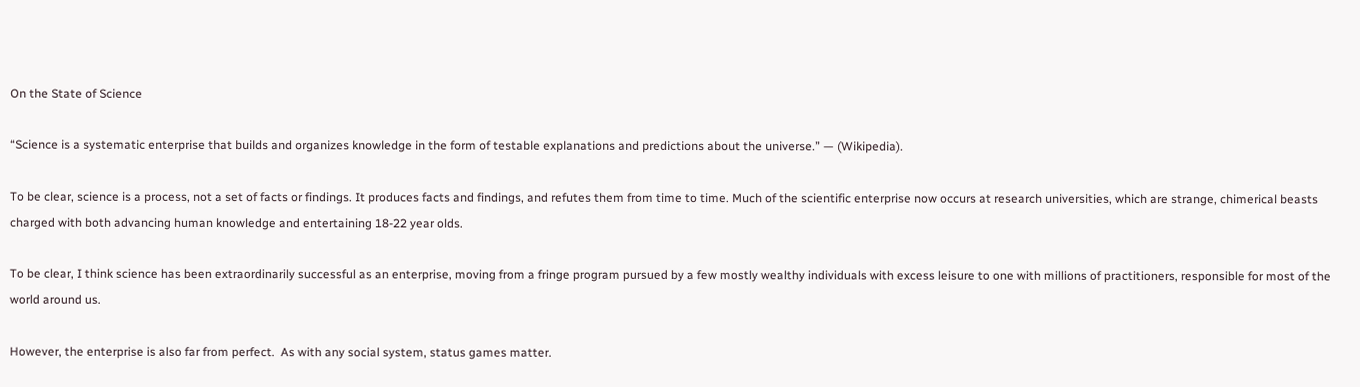On the State of Science

“Science is a systematic enterprise that builds and organizes knowledge in the form of testable explanations and predictions about the universe.” — (Wikipedia).

To be clear, science is a process, not a set of facts or findings. It produces facts and findings, and refutes them from time to time. Much of the scientific enterprise now occurs at research universities, which are strange, chimerical beasts charged with both advancing human knowledge and entertaining 18-22 year olds.

To be clear, I think science has been extraordinarily successful as an enterprise, moving from a fringe program pursued by a few mostly wealthy individuals with excess leisure to one with millions of practitioners, responsible for most of the world around us.

However, the enterprise is also far from perfect.  As with any social system, status games matter.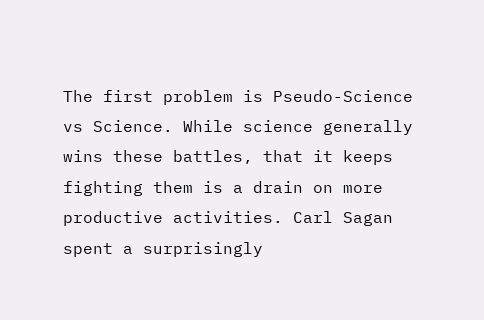The first problem is Pseudo-Science vs Science. While science generally wins these battles, that it keeps fighting them is a drain on more productive activities. Carl Sagan spent a surprisingly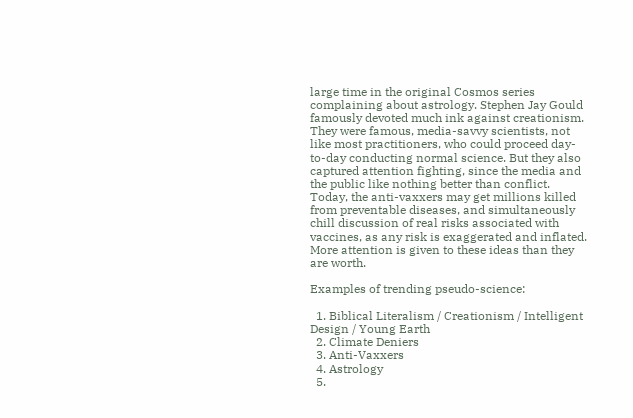large time in the original Cosmos series complaining about astrology. Stephen Jay Gould famously devoted much ink against creationism. They were famous, media-savvy scientists, not like most practitioners, who could proceed day-to-day conducting normal science. But they also captured attention fighting, since the media and the public like nothing better than conflict.  Today, the anti-vaxxers may get millions killed from preventable diseases, and simultaneously chill discussion of real risks associated with vaccines, as any risk is exaggerated and inflated. More attention is given to these ideas than they are worth.

Examples of trending pseudo-science:

  1. Biblical Literalism / Creationism / Intelligent Design / Young Earth
  2. Climate Deniers
  3. Anti-Vaxxers
  4. Astrology
  5.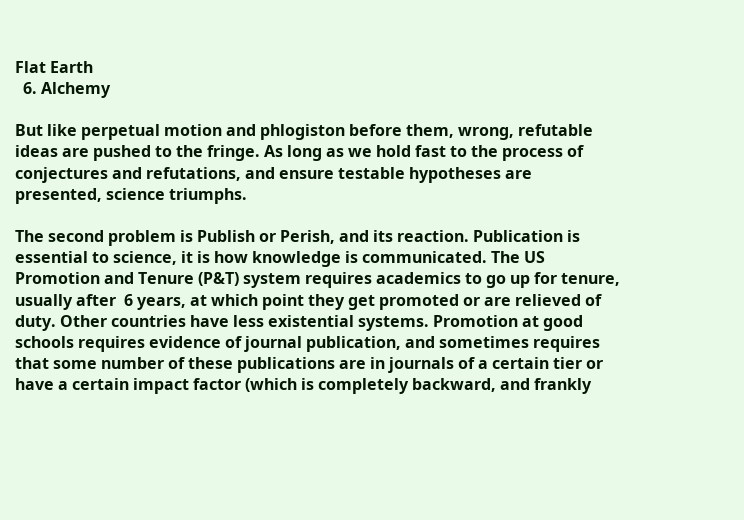Flat Earth
  6. Alchemy

But like perpetual motion and phlogiston before them, wrong, refutable ideas are pushed to the fringe. As long as we hold fast to the process of conjectures and refutations, and ensure testable hypotheses are presented, science triumphs.

The second problem is Publish or Perish, and its reaction. Publication is essential to science, it is how knowledge is communicated. The US Promotion and Tenure (P&T) system requires academics to go up for tenure, usually after  6 years, at which point they get promoted or are relieved of duty. Other countries have less existential systems. Promotion at good schools requires evidence of journal publication, and sometimes requires that some number of these publications are in journals of a certain tier or have a certain impact factor (which is completely backward, and frankly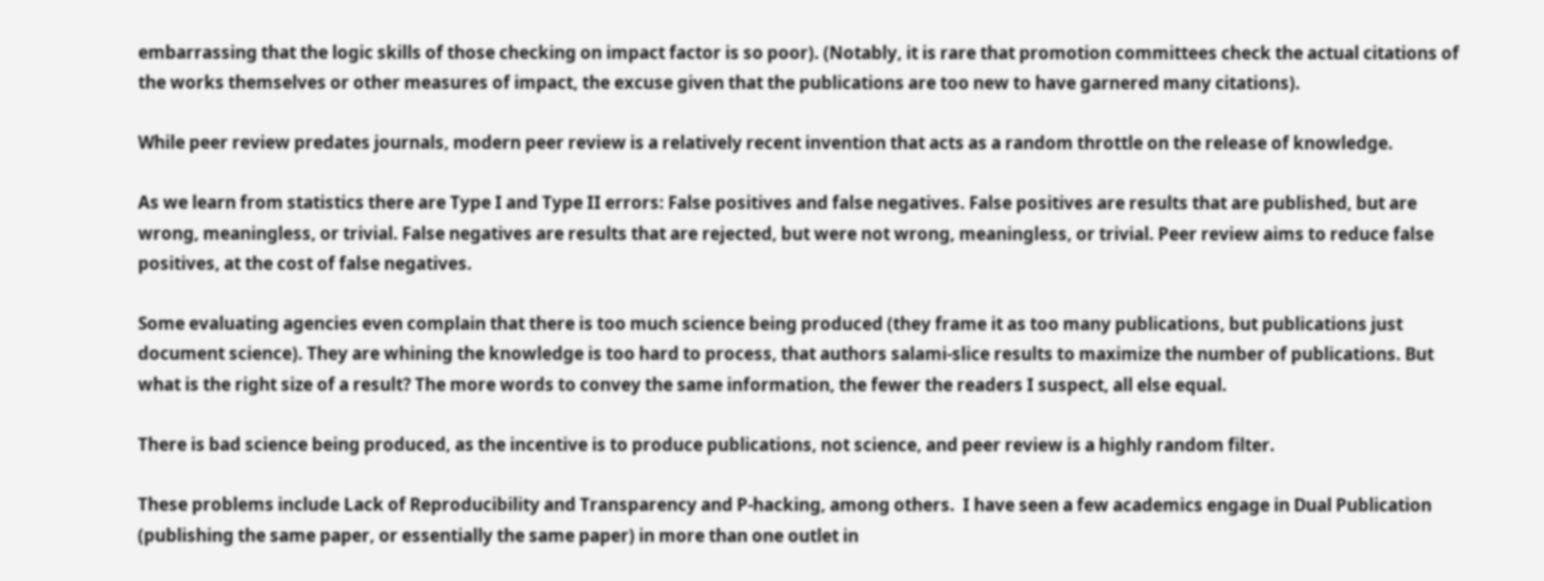embarrassing that the logic skills of those checking on impact factor is so poor). (Notably, it is rare that promotion committees check the actual citations of the works themselves or other measures of impact, the excuse given that the publications are too new to have garnered many citations).

While peer review predates journals, modern peer review is a relatively recent invention that acts as a random throttle on the release of knowledge.

As we learn from statistics there are Type I and Type II errors: False positives and false negatives. False positives are results that are published, but are wrong, meaningless, or trivial. False negatives are results that are rejected, but were not wrong, meaningless, or trivial. Peer review aims to reduce false positives, at the cost of false negatives.

Some evaluating agencies even complain that there is too much science being produced (they frame it as too many publications, but publications just document science). They are whining the knowledge is too hard to process, that authors salami-slice results to maximize the number of publications. But what is the right size of a result? The more words to convey the same information, the fewer the readers I suspect, all else equal.

There is bad science being produced, as the incentive is to produce publications, not science, and peer review is a highly random filter.

These problems include Lack of Reproducibility and Transparency and P-hacking, among others.  I have seen a few academics engage in Dual Publication (publishing the same paper, or essentially the same paper) in more than one outlet in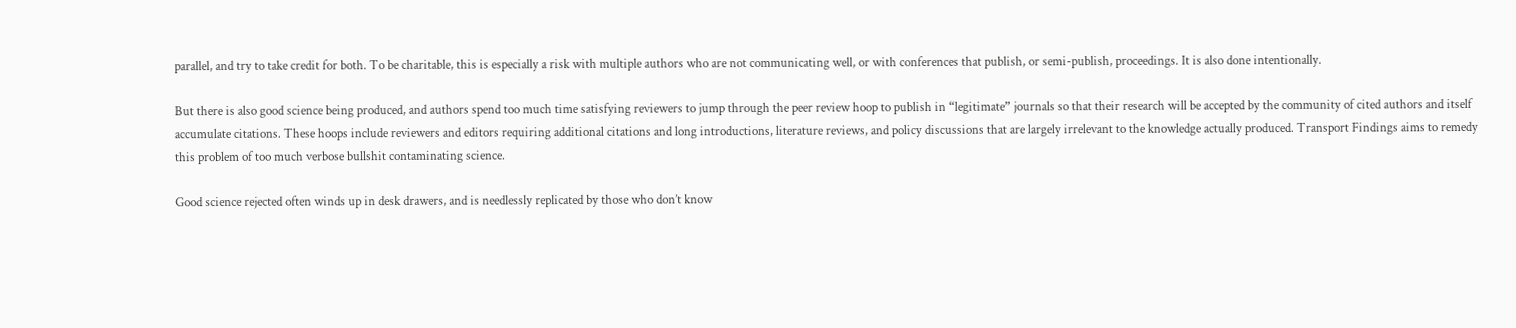parallel, and try to take credit for both. To be charitable, this is especially a risk with multiple authors who are not communicating well, or with conferences that publish, or semi-publish, proceedings. It is also done intentionally.

But there is also good science being produced, and authors spend too much time satisfying reviewers to jump through the peer review hoop to publish in “legitimate” journals so that their research will be accepted by the community of cited authors and itself accumulate citations. These hoops include reviewers and editors requiring additional citations and long introductions, literature reviews, and policy discussions that are largely irrelevant to the knowledge actually produced. Transport Findings aims to remedy this problem of too much verbose bullshit contaminating science.

Good science rejected often winds up in desk drawers, and is needlessly replicated by those who don’t know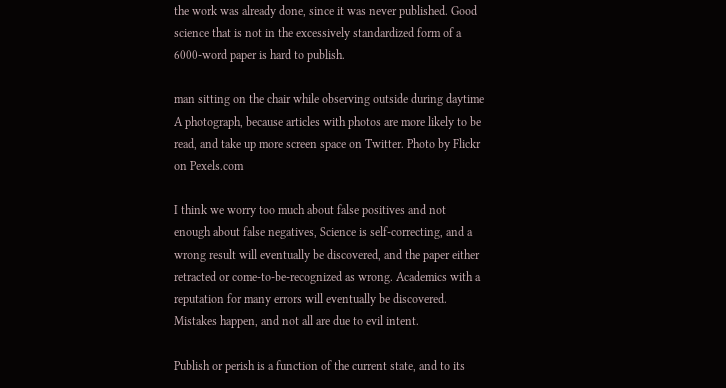the work was already done, since it was never published. Good science that is not in the excessively standardized form of a 6000-word paper is hard to publish.

man sitting on the chair while observing outside during daytime
A photograph, because articles with photos are more likely to be read, and take up more screen space on Twitter. Photo by Flickr on Pexels.com

I think we worry too much about false positives and not enough about false negatives, Science is self-correcting, and a wrong result will eventually be discovered, and the paper either retracted or come-to-be-recognized as wrong. Academics with a reputation for many errors will eventually be discovered. Mistakes happen, and not all are due to evil intent.

Publish or perish is a function of the current state, and to its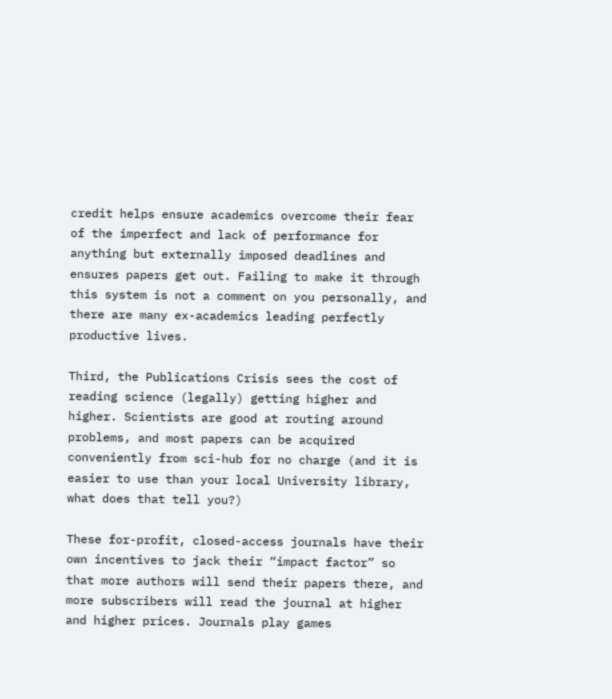credit helps ensure academics overcome their fear of the imperfect and lack of performance for anything but externally imposed deadlines and ensures papers get out. Failing to make it through this system is not a comment on you personally, and there are many ex-academics leading perfectly productive lives.

Third, the Publications Crisis sees the cost of reading science (legally) getting higher and higher. Scientists are good at routing around problems, and most papers can be acquired conveniently from sci-hub for no charge (and it is easier to use than your local University library, what does that tell you?)

These for-profit, closed-access journals have their own incentives to jack their “impact factor” so that more authors will send their papers there, and more subscribers will read the journal at higher and higher prices. Journals play games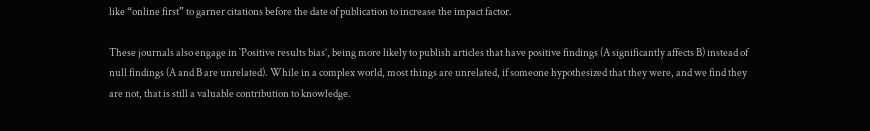like “online first” to garner citations before the date of publication to increase the impact factor.

These journals also engage in `Positive results bias’, being more likely to publish articles that have positive findings (A significantly affects B) instead of null findings (A and B are unrelated). While in a complex world, most things are unrelated, if someone hypothesized that they were, and we find they are not, that is still a valuable contribution to knowledge.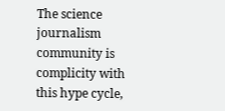The science journalism community is complicity with this hype cycle,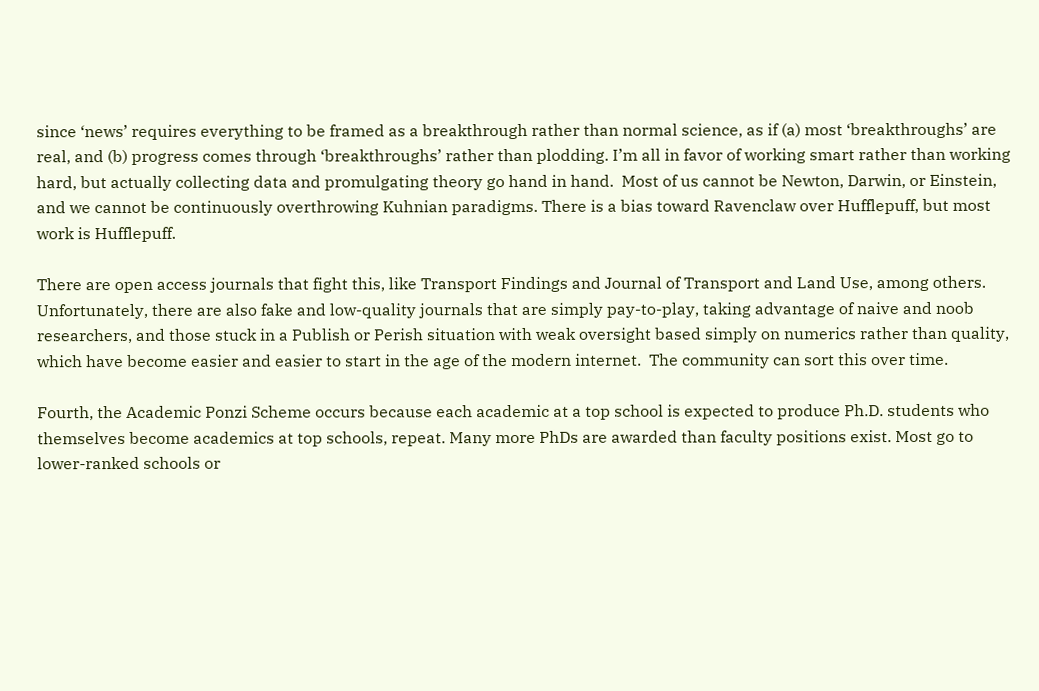since ‘news’ requires everything to be framed as a breakthrough rather than normal science, as if (a) most ‘breakthroughs’ are real, and (b) progress comes through ‘breakthroughs’ rather than plodding. I’m all in favor of working smart rather than working hard, but actually collecting data and promulgating theory go hand in hand.  Most of us cannot be Newton, Darwin, or Einstein, and we cannot be continuously overthrowing Kuhnian paradigms. There is a bias toward Ravenclaw over Hufflepuff, but most work is Hufflepuff.

There are open access journals that fight this, like Transport Findings and Journal of Transport and Land Use, among others. Unfortunately, there are also fake and low-quality journals that are simply pay-to-play, taking advantage of naive and noob researchers, and those stuck in a Publish or Perish situation with weak oversight based simply on numerics rather than quality, which have become easier and easier to start in the age of the modern internet.  The community can sort this over time.

Fourth, the Academic Ponzi Scheme occurs because each academic at a top school is expected to produce Ph.D. students who themselves become academics at top schools, repeat. Many more PhDs are awarded than faculty positions exist. Most go to lower-ranked schools or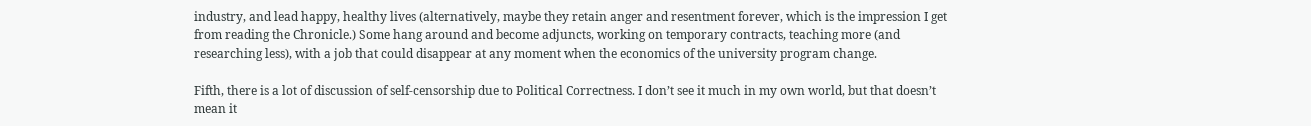industry, and lead happy, healthy lives (alternatively, maybe they retain anger and resentment forever, which is the impression I get from reading the Chronicle.) Some hang around and become adjuncts, working on temporary contracts, teaching more (and researching less), with a job that could disappear at any moment when the economics of the university program change.

Fifth, there is a lot of discussion of self-censorship due to Political Correctness. I don’t see it much in my own world, but that doesn’t mean it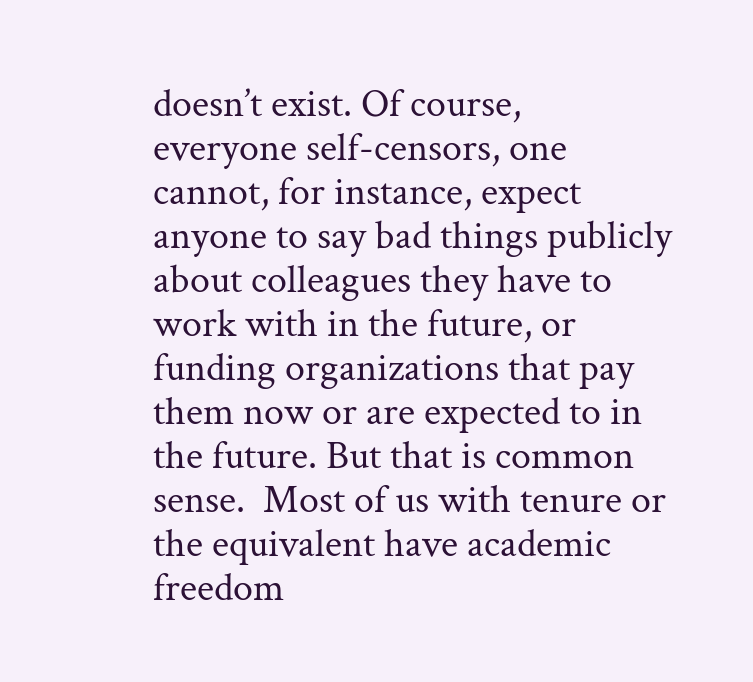doesn’t exist. Of course, everyone self-censors, one cannot, for instance, expect anyone to say bad things publicly about colleagues they have to work with in the future, or funding organizations that pay them now or are expected to in the future. But that is common sense.  Most of us with tenure or the equivalent have academic freedom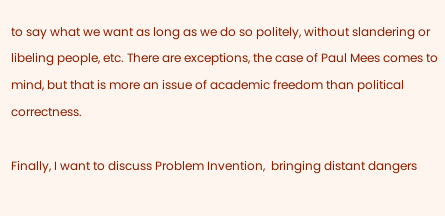to say what we want as long as we do so politely, without slandering or libeling people, etc. There are exceptions, the case of Paul Mees comes to mind, but that is more an issue of academic freedom than political correctness.

Finally, I want to discuss Problem Invention,  bringing distant dangers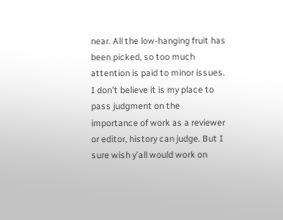near. All the low-hanging fruit has been picked, so too much attention is paid to minor issues. I don’t believe it is my place to pass judgment on the importance of work as a reviewer or editor, history can judge. But I sure wish y’all would work on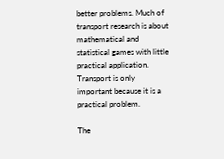better problems. Much of transport research is about mathematical and statistical games with little practical application. Transport is only important because it is a practical problem.

The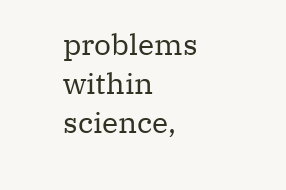problems within science,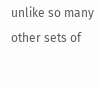unlike so many other sets of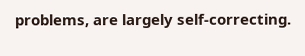problems, are largely self-correcting.